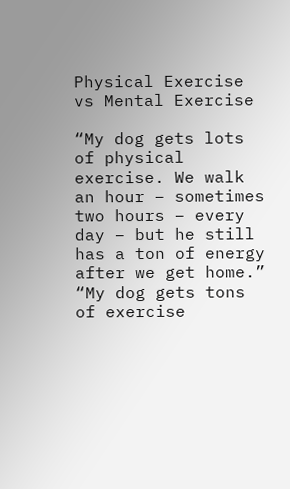Physical Exercise vs Mental Exercise

“My dog gets lots of physical exercise. We walk an hour – sometimes two hours – every day – but he still has a ton of energy after we get home.” “My dog gets tons of exercise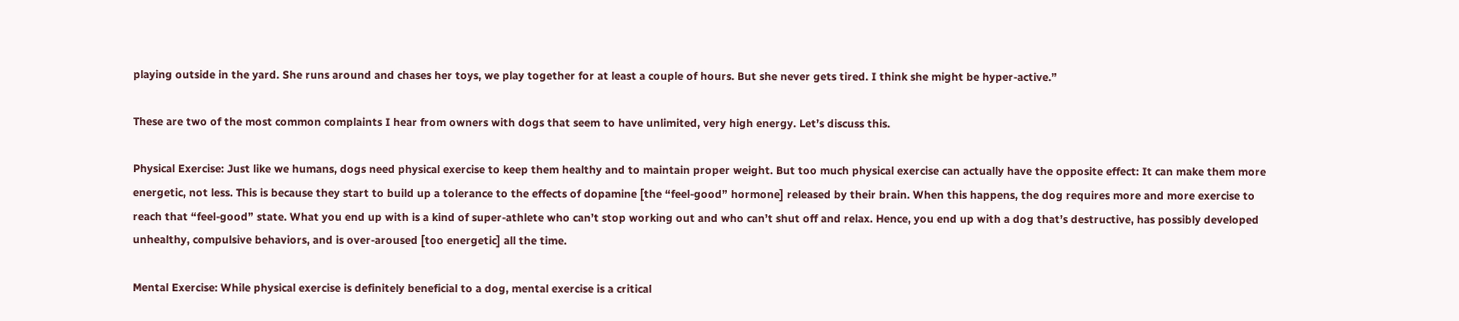playing outside in the yard. She runs around and chases her toys, we play together for at least a couple of hours. But she never gets tired. I think she might be hyper-active.”

These are two of the most common complaints I hear from owners with dogs that seem to have unlimited, very high energy. Let’s discuss this.

Physical Exercise: Just like we humans, dogs need physical exercise to keep them healthy and to maintain proper weight. But too much physical exercise can actually have the opposite effect: It can make them more energetic, not less. This is because they start to build up a tolerance to the effects of dopamine [the “feel-good” hormone] released by their brain. When this happens, the dog requires more and more exercise to reach that “feel-good” state. What you end up with is a kind of super-athlete who can’t stop working out and who can’t shut off and relax. Hence, you end up with a dog that’s destructive, has possibly developed unhealthy, compulsive behaviors, and is over-aroused [too energetic] all the time.

Mental Exercise: While physical exercise is definitely beneficial to a dog, mental exercise is a critical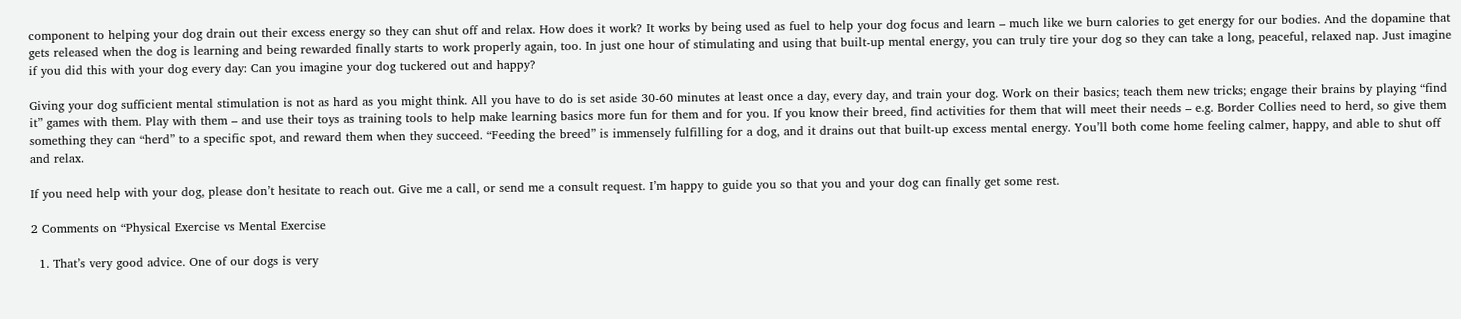component to helping your dog drain out their excess energy so they can shut off and relax. How does it work? It works by being used as fuel to help your dog focus and learn – much like we burn calories to get energy for our bodies. And the dopamine that gets released when the dog is learning and being rewarded finally starts to work properly again, too. In just one hour of stimulating and using that built-up mental energy, you can truly tire your dog so they can take a long, peaceful, relaxed nap. Just imagine if you did this with your dog every day: Can you imagine your dog tuckered out and happy?

Giving your dog sufficient mental stimulation is not as hard as you might think. All you have to do is set aside 30-60 minutes at least once a day, every day, and train your dog. Work on their basics; teach them new tricks; engage their brains by playing “find it” games with them. Play with them – and use their toys as training tools to help make learning basics more fun for them and for you. If you know their breed, find activities for them that will meet their needs – e.g. Border Collies need to herd, so give them something they can “herd” to a specific spot, and reward them when they succeed. “Feeding the breed” is immensely fulfilling for a dog, and it drains out that built-up excess mental energy. You’ll both come home feeling calmer, happy, and able to shut off and relax.

If you need help with your dog, please don’t hesitate to reach out. Give me a call, or send me a consult request. I’m happy to guide you so that you and your dog can finally get some rest.

2 Comments on “Physical Exercise vs Mental Exercise

  1. That’s very good advice. One of our dogs is very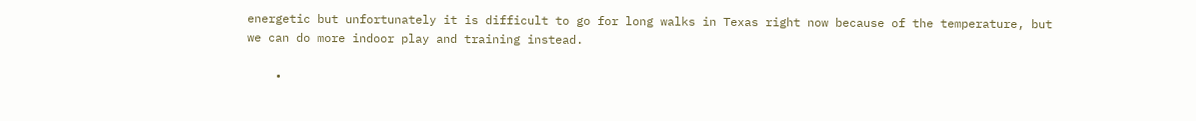energetic but unfortunately it is difficult to go for long walks in Texas right now because of the temperature, but we can do more indoor play and training instead.

    •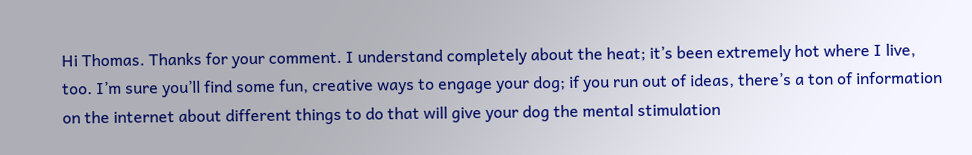Hi Thomas. Thanks for your comment. I understand completely about the heat; it’s been extremely hot where I live, too. I’m sure you’ll find some fun, creative ways to engage your dog; if you run out of ideas, there’s a ton of information on the internet about different things to do that will give your dog the mental stimulation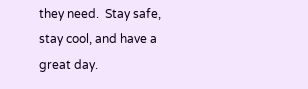they need.  Stay safe, stay cool, and have a great day.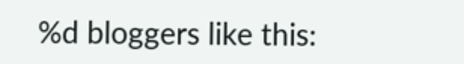%d bloggers like this: